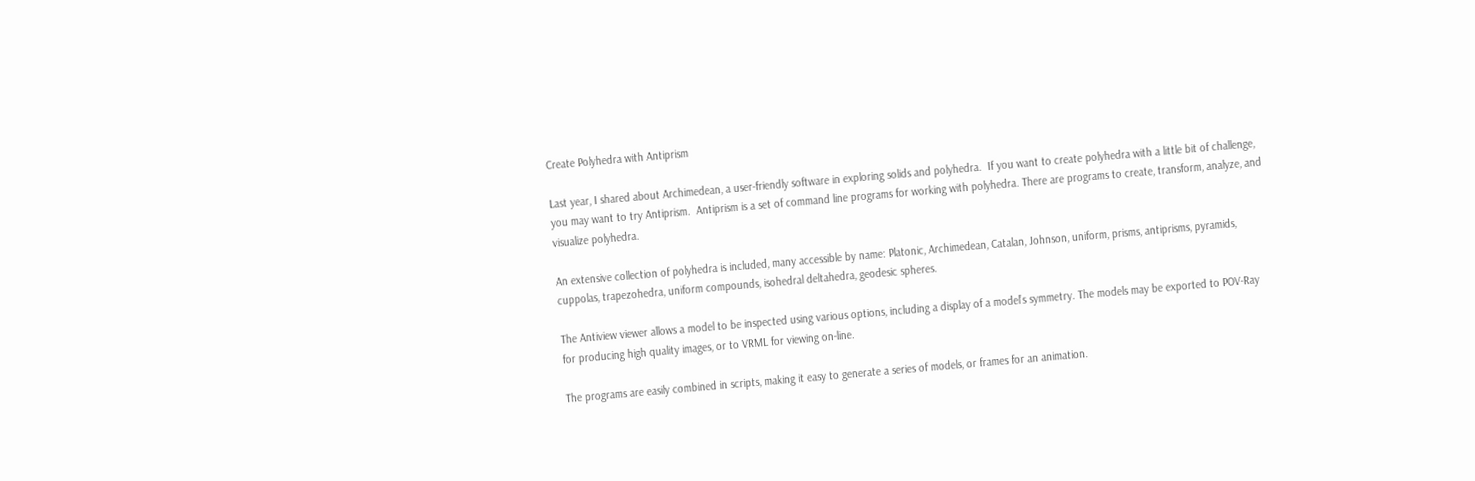Create Polyhedra with Antiprism

Last year, I shared about Archimedean, a user-friendly software in exploring solids and polyhedra.  If you want to create polyhedra with a little bit of challenge, you may want to try Antiprism.  Antiprism is a set of command line programs for working with polyhedra. There are programs to create, transform, analyze, and visualize polyhedra.

An extensive collection of polyhedra is included, many accessible by name: Platonic, Archimedean, Catalan, Johnson, uniform, prisms, antiprisms, pyramids, cuppolas, trapezohedra, uniform compounds, isohedral deltahedra, geodesic spheres.

The Antiview viewer allows a model to be inspected using various options, including a display of a model’s symmetry. The models may be exported to POV-Ray for producing high quality images, or to VRML for viewing on-line.

The programs are easily combined in scripts, making it easy to generate a series of models, or frames for an animation.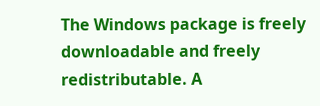The Windows package is freely downloadable and freely redistributable. A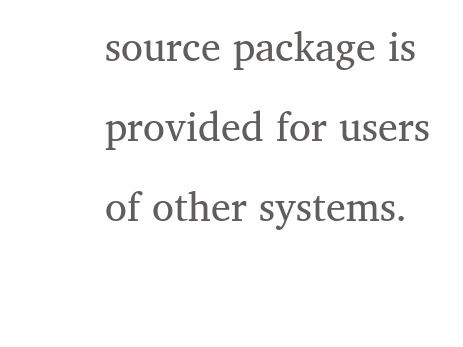source package is provided for users of other systems.